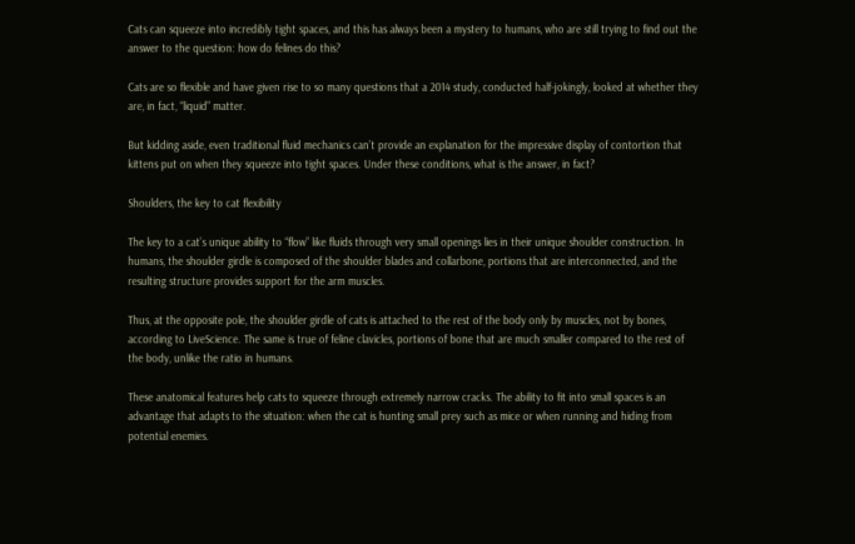Cats can squeeze into incredibly tight spaces, and this has always been a mystery to humans, who are still trying to find out the answer to the question: how do felines do this?

Cats are so flexible and have given rise to so many questions that a 2014 study, conducted half-jokingly, looked at whether they are, in fact, “liquid” matter.

But kidding aside, even traditional fluid mechanics can’t provide an explanation for the impressive display of contortion that kittens put on when they squeeze into tight spaces. Under these conditions, what is the answer, in fact?

Shoulders, the key to cat flexibility

The key to a cat’s unique ability to “flow” like fluids through very small openings lies in their unique shoulder construction. In humans, the shoulder girdle is composed of the shoulder blades and collarbone, portions that are interconnected, and the resulting structure provides support for the arm muscles.

Thus, at the opposite pole, the shoulder girdle of cats is attached to the rest of the body only by muscles, not by bones, according to LiveScience. The same is true of feline clavicles, portions of bone that are much smaller compared to the rest of the body, unlike the ratio in humans.

These anatomical features help cats to squeeze through extremely narrow cracks. The ability to fit into small spaces is an advantage that adapts to the situation: when the cat is hunting small prey such as mice or when running and hiding from potential enemies.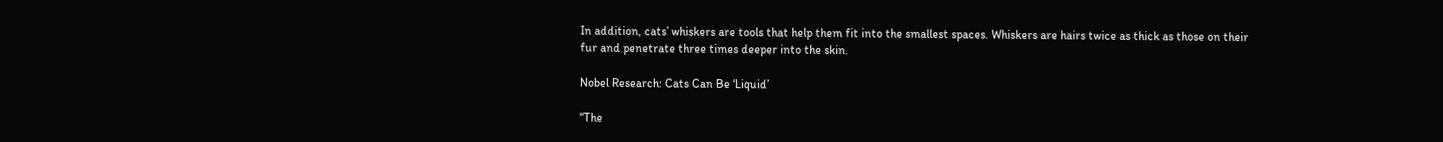In addition, cats’ whiskers are tools that help them fit into the smallest spaces. Whiskers are hairs twice as thick as those on their fur and penetrate three times deeper into the skin.

Nobel Research: Cats Can Be ‘Liquid’

“The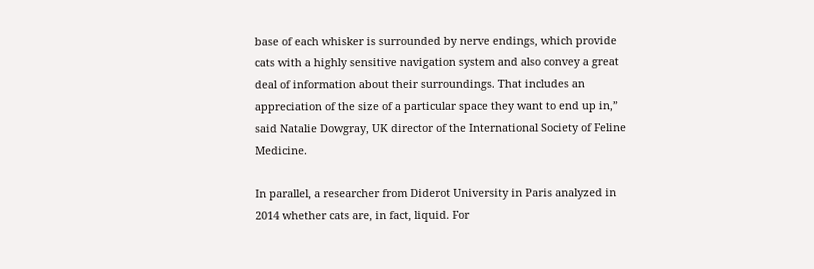base of each whisker is surrounded by nerve endings, which provide cats with a highly sensitive navigation system and also convey a great deal of information about their surroundings. That includes an appreciation of the size of a particular space they want to end up in,” said Natalie Dowgray, UK director of the International Society of Feline Medicine.

In parallel, a researcher from Diderot University in Paris analyzed in 2014 whether cats are, in fact, liquid. For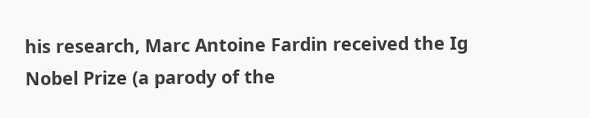his research, Marc Antoine Fardin received the Ig Nobel Prize (a parody of the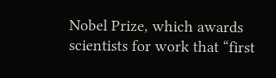Nobel Prize, which awards scientists for work that “first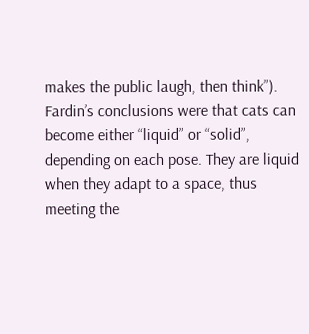makes the public laugh, then think”). Fardin’s conclusions were that cats can become either “liquid” or “solid”, depending on each pose. They are liquid when they adapt to a space, thus meeting the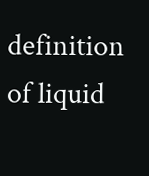definition of liquid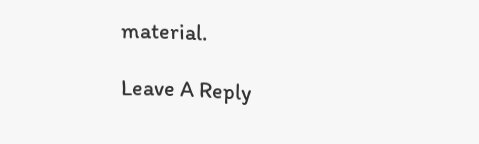material.

Leave A Reply